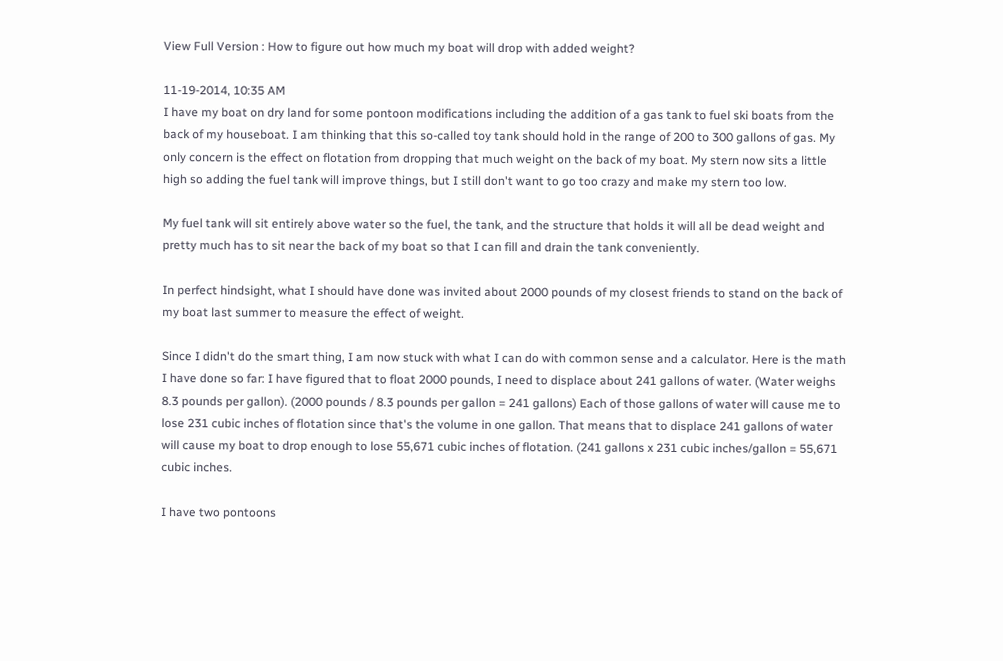View Full Version : How to figure out how much my boat will drop with added weight?

11-19-2014, 10:35 AM
I have my boat on dry land for some pontoon modifications including the addition of a gas tank to fuel ski boats from the back of my houseboat. I am thinking that this so-called toy tank should hold in the range of 200 to 300 gallons of gas. My only concern is the effect on flotation from dropping that much weight on the back of my boat. My stern now sits a little high so adding the fuel tank will improve things, but I still don't want to go too crazy and make my stern too low.

My fuel tank will sit entirely above water so the fuel, the tank, and the structure that holds it will all be dead weight and pretty much has to sit near the back of my boat so that I can fill and drain the tank conveniently.

In perfect hindsight, what I should have done was invited about 2000 pounds of my closest friends to stand on the back of my boat last summer to measure the effect of weight.

Since I didn't do the smart thing, I am now stuck with what I can do with common sense and a calculator. Here is the math I have done so far: I have figured that to float 2000 pounds, I need to displace about 241 gallons of water. (Water weighs 8.3 pounds per gallon). (2000 pounds / 8.3 pounds per gallon = 241 gallons) Each of those gallons of water will cause me to lose 231 cubic inches of flotation since that's the volume in one gallon. That means that to displace 241 gallons of water will cause my boat to drop enough to lose 55,671 cubic inches of flotation. (241 gallons x 231 cubic inches/gallon = 55,671 cubic inches.

I have two pontoons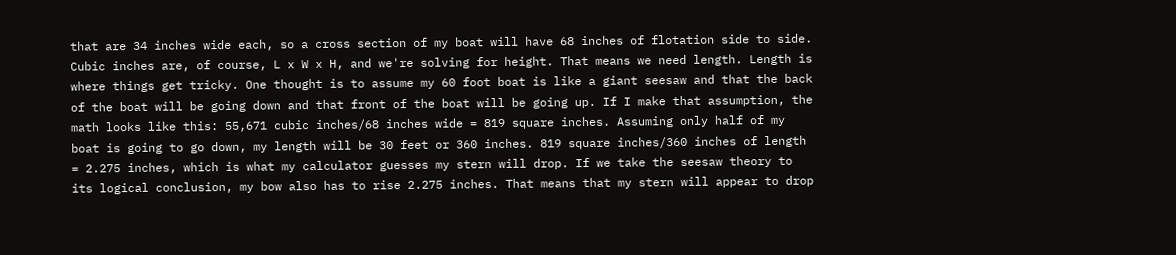that are 34 inches wide each, so a cross section of my boat will have 68 inches of flotation side to side. Cubic inches are, of course, L x W x H, and we're solving for height. That means we need length. Length is where things get tricky. One thought is to assume my 60 foot boat is like a giant seesaw and that the back of the boat will be going down and that front of the boat will be going up. If I make that assumption, the math looks like this: 55,671 cubic inches/68 inches wide = 819 square inches. Assuming only half of my boat is going to go down, my length will be 30 feet or 360 inches. 819 square inches/360 inches of length = 2.275 inches, which is what my calculator guesses my stern will drop. If we take the seesaw theory to its logical conclusion, my bow also has to rise 2.275 inches. That means that my stern will appear to drop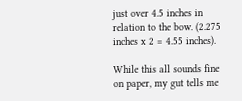just over 4.5 inches in relation to the bow. (2.275 inches x 2 = 4.55 inches).

While this all sounds fine on paper, my gut tells me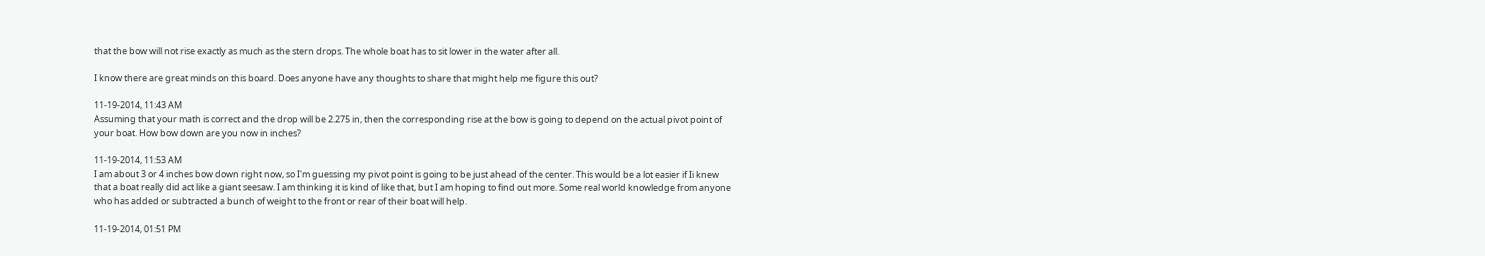that the bow will not rise exactly as much as the stern drops. The whole boat has to sit lower in the water after all.

I know there are great minds on this board. Does anyone have any thoughts to share that might help me figure this out?

11-19-2014, 11:43 AM
Assuming that your math is correct and the drop will be 2.275 in, then the corresponding rise at the bow is going to depend on the actual pivot point of your boat. How bow down are you now in inches?

11-19-2014, 11:53 AM
I am about 3 or 4 inches bow down right now, so I'm guessing my pivot point is going to be just ahead of the center. This would be a lot easier if Ii knew that a boat really did act like a giant seesaw. I am thinking it is kind of like that, but I am hoping to find out more. Some real world knowledge from anyone who has added or subtracted a bunch of weight to the front or rear of their boat will help.

11-19-2014, 01:51 PM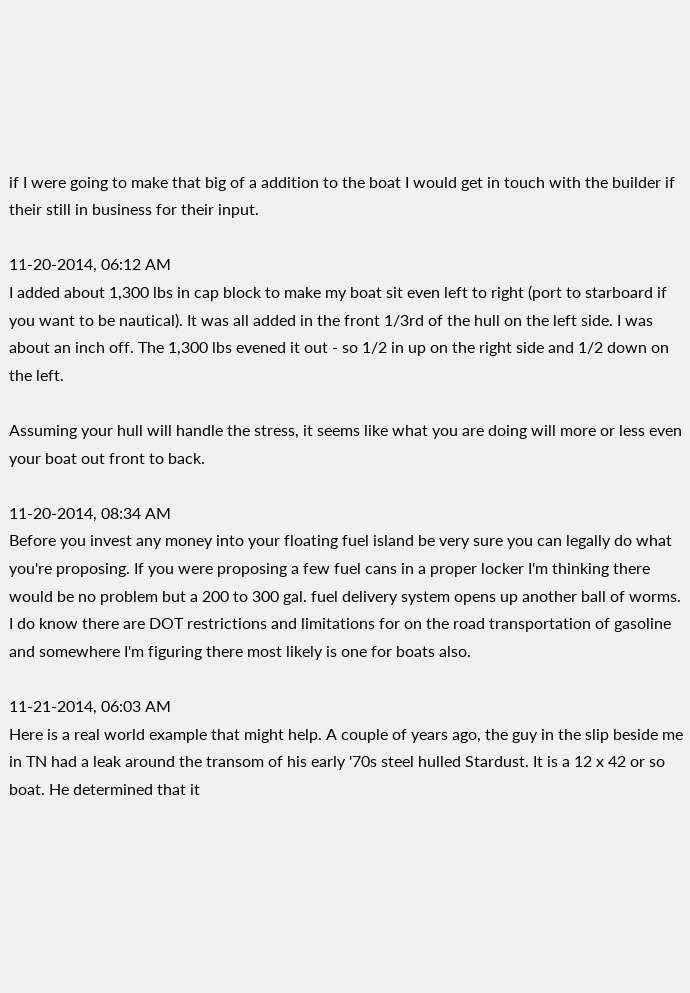if I were going to make that big of a addition to the boat I would get in touch with the builder if their still in business for their input.

11-20-2014, 06:12 AM
I added about 1,300 lbs in cap block to make my boat sit even left to right (port to starboard if you want to be nautical). It was all added in the front 1/3rd of the hull on the left side. I was about an inch off. The 1,300 lbs evened it out - so 1/2 in up on the right side and 1/2 down on the left.

Assuming your hull will handle the stress, it seems like what you are doing will more or less even your boat out front to back.

11-20-2014, 08:34 AM
Before you invest any money into your floating fuel island be very sure you can legally do what you're proposing. If you were proposing a few fuel cans in a proper locker I'm thinking there would be no problem but a 200 to 300 gal. fuel delivery system opens up another ball of worms. I do know there are DOT restrictions and limitations for on the road transportation of gasoline and somewhere I'm figuring there most likely is one for boats also.

11-21-2014, 06:03 AM
Here is a real world example that might help. A couple of years ago, the guy in the slip beside me in TN had a leak around the transom of his early '70s steel hulled Stardust. It is a 12 x 42 or so boat. He determined that it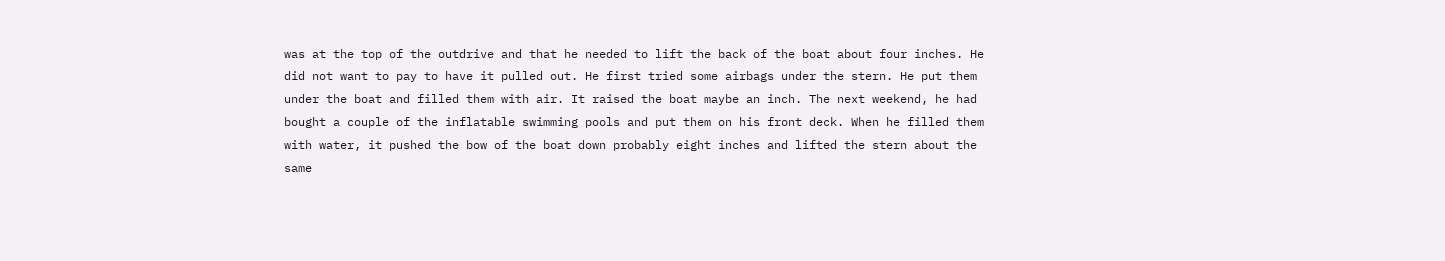was at the top of the outdrive and that he needed to lift the back of the boat about four inches. He did not want to pay to have it pulled out. He first tried some airbags under the stern. He put them under the boat and filled them with air. It raised the boat maybe an inch. The next weekend, he had bought a couple of the inflatable swimming pools and put them on his front deck. When he filled them with water, it pushed the bow of the boat down probably eight inches and lifted the stern about the same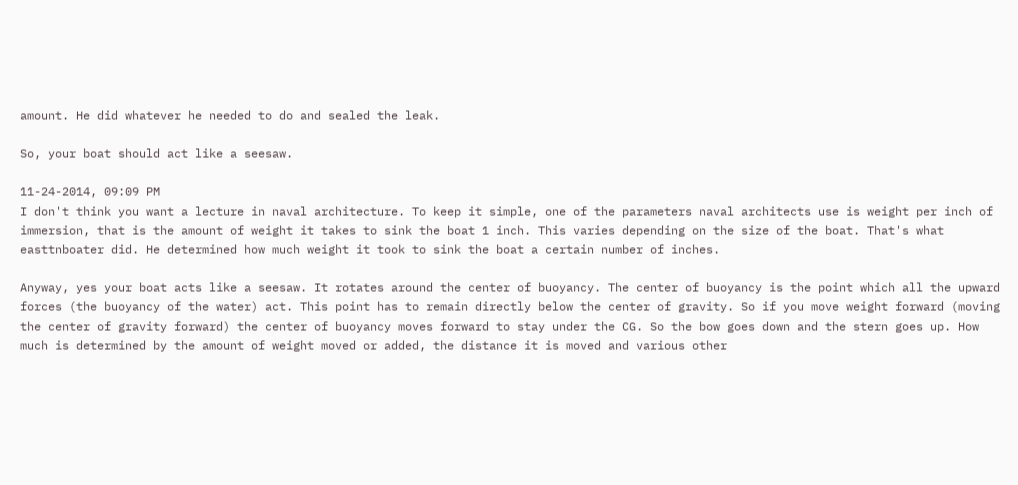amount. He did whatever he needed to do and sealed the leak.

So, your boat should act like a seesaw.

11-24-2014, 09:09 PM
I don't think you want a lecture in naval architecture. To keep it simple, one of the parameters naval architects use is weight per inch of immersion, that is the amount of weight it takes to sink the boat 1 inch. This varies depending on the size of the boat. That's what easttnboater did. He determined how much weight it took to sink the boat a certain number of inches.

Anyway, yes your boat acts like a seesaw. It rotates around the center of buoyancy. The center of buoyancy is the point which all the upward forces (the buoyancy of the water) act. This point has to remain directly below the center of gravity. So if you move weight forward (moving the center of gravity forward) the center of buoyancy moves forward to stay under the CG. So the bow goes down and the stern goes up. How much is determined by the amount of weight moved or added, the distance it is moved and various other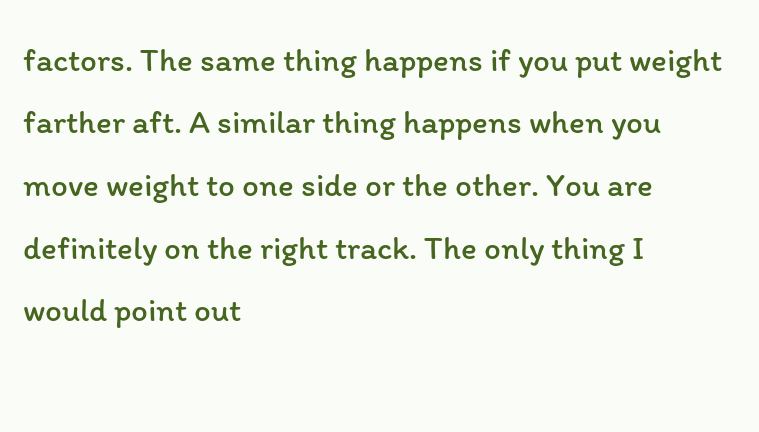factors. The same thing happens if you put weight farther aft. A similar thing happens when you move weight to one side or the other. You are definitely on the right track. The only thing I would point out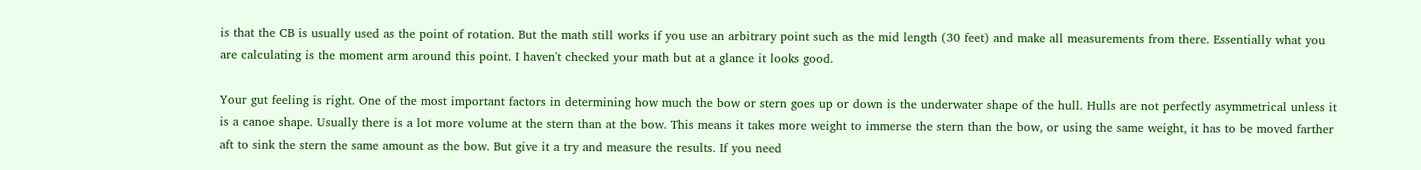is that the CB is usually used as the point of rotation. But the math still works if you use an arbitrary point such as the mid length (30 feet) and make all measurements from there. Essentially what you are calculating is the moment arm around this point. I haven't checked your math but at a glance it looks good.

Your gut feeling is right. One of the most important factors in determining how much the bow or stern goes up or down is the underwater shape of the hull. Hulls are not perfectly asymmetrical unless it is a canoe shape. Usually there is a lot more volume at the stern than at the bow. This means it takes more weight to immerse the stern than the bow, or using the same weight, it has to be moved farther aft to sink the stern the same amount as the bow. But give it a try and measure the results. If you need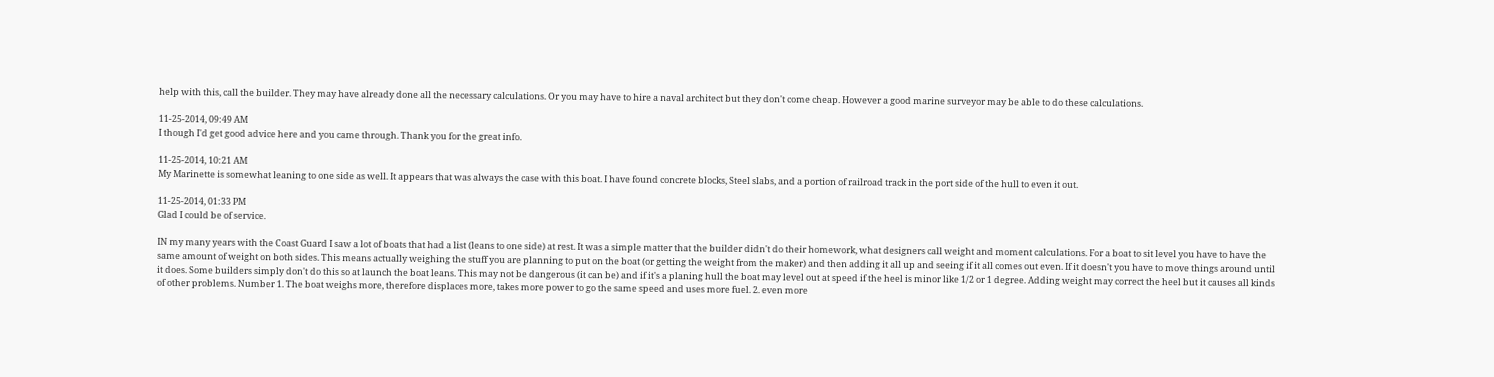help with this, call the builder. They may have already done all the necessary calculations. Or you may have to hire a naval architect but they don't come cheap. However a good marine surveyor may be able to do these calculations.

11-25-2014, 09:49 AM
I though I'd get good advice here and you came through. Thank you for the great info.

11-25-2014, 10:21 AM
My Marinette is somewhat leaning to one side as well. It appears that was always the case with this boat. I have found concrete blocks, Steel slabs, and a portion of railroad track in the port side of the hull to even it out.

11-25-2014, 01:33 PM
Glad I could be of service.

IN my many years with the Coast Guard I saw a lot of boats that had a list (leans to one side) at rest. It was a simple matter that the builder didn't do their homework, what designers call weight and moment calculations. For a boat to sit level you have to have the same amount of weight on both sides. This means actually weighing the stuff you are planning to put on the boat (or getting the weight from the maker) and then adding it all up and seeing if it all comes out even. If it doesn't you have to move things around until it does. Some builders simply don't do this so at launch the boat leans. This may not be dangerous (it can be) and if it's a planing hull the boat may level out at speed if the heel is minor like 1/2 or 1 degree. Adding weight may correct the heel but it causes all kinds of other problems. Number 1. The boat weighs more, therefore displaces more, takes more power to go the same speed and uses more fuel. 2. even more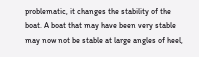problematic, it changes the stability of the boat. A boat that may have been very stable may now not be stable at large angles of heel,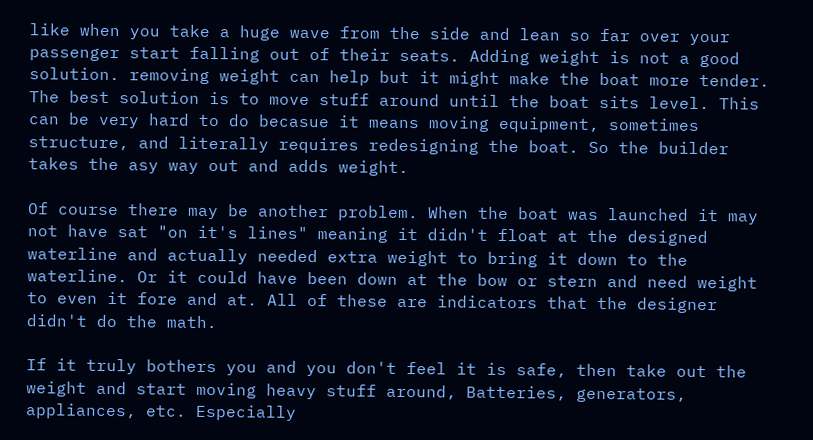like when you take a huge wave from the side and lean so far over your passenger start falling out of their seats. Adding weight is not a good solution. removing weight can help but it might make the boat more tender. The best solution is to move stuff around until the boat sits level. This can be very hard to do becasue it means moving equipment, sometimes structure, and literally requires redesigning the boat. So the builder takes the asy way out and adds weight.

Of course there may be another problem. When the boat was launched it may not have sat "on it's lines" meaning it didn't float at the designed waterline and actually needed extra weight to bring it down to the waterline. Or it could have been down at the bow or stern and need weight to even it fore and at. All of these are indicators that the designer didn't do the math.

If it truly bothers you and you don't feel it is safe, then take out the weight and start moving heavy stuff around, Batteries, generators, appliances, etc. Especially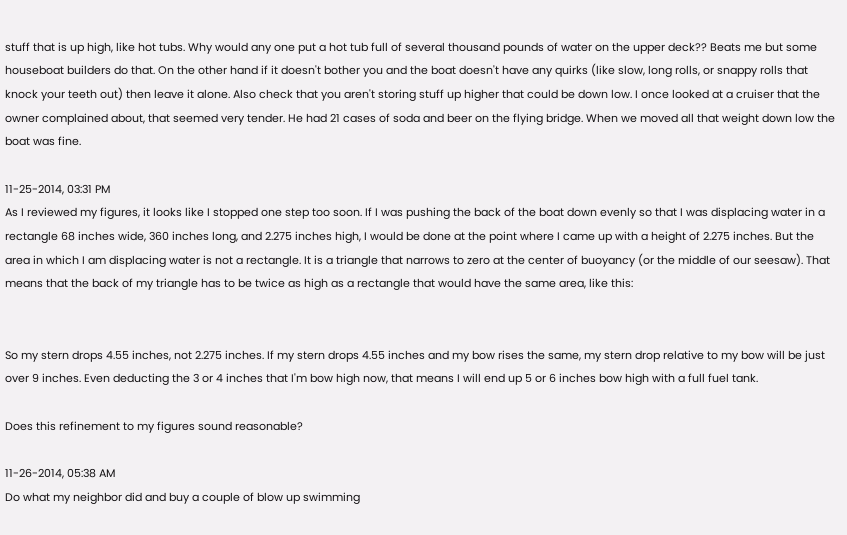stuff that is up high, like hot tubs. Why would any one put a hot tub full of several thousand pounds of water on the upper deck?? Beats me but some houseboat builders do that. On the other hand if it doesn't bother you and the boat doesn't have any quirks (like slow, long rolls, or snappy rolls that knock your teeth out) then leave it alone. Also check that you aren't storing stuff up higher that could be down low. I once looked at a cruiser that the owner complained about, that seemed very tender. He had 21 cases of soda and beer on the flying bridge. When we moved all that weight down low the boat was fine.

11-25-2014, 03:31 PM
As I reviewed my figures, it looks like I stopped one step too soon. If I was pushing the back of the boat down evenly so that I was displacing water in a rectangle 68 inches wide, 360 inches long, and 2.275 inches high, I would be done at the point where I came up with a height of 2.275 inches. But the area in which I am displacing water is not a rectangle. It is a triangle that narrows to zero at the center of buoyancy (or the middle of our seesaw). That means that the back of my triangle has to be twice as high as a rectangle that would have the same area, like this:


So my stern drops 4.55 inches, not 2.275 inches. If my stern drops 4.55 inches and my bow rises the same, my stern drop relative to my bow will be just over 9 inches. Even deducting the 3 or 4 inches that I'm bow high now, that means I will end up 5 or 6 inches bow high with a full fuel tank.

Does this refinement to my figures sound reasonable?

11-26-2014, 05:38 AM
Do what my neighbor did and buy a couple of blow up swimming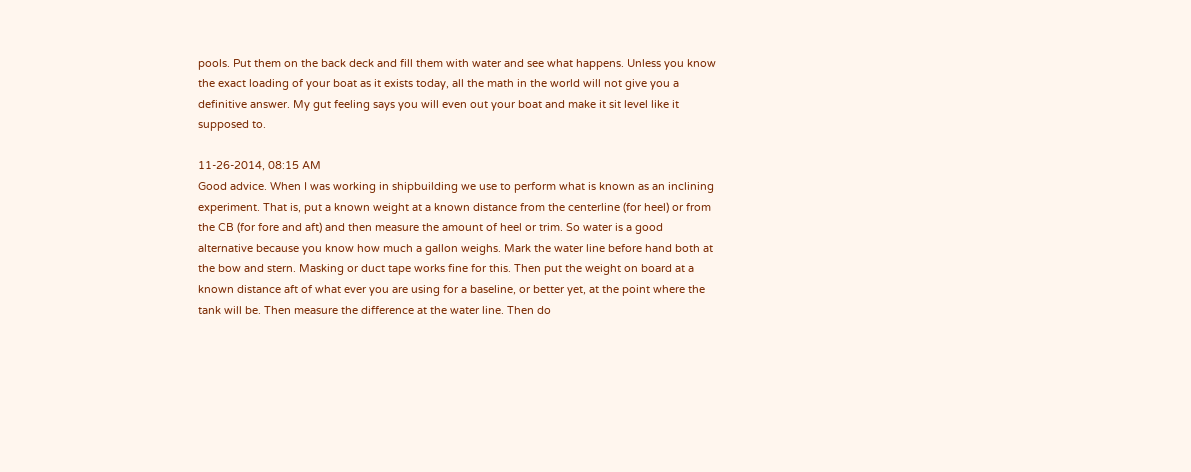pools. Put them on the back deck and fill them with water and see what happens. Unless you know the exact loading of your boat as it exists today, all the math in the world will not give you a definitive answer. My gut feeling says you will even out your boat and make it sit level like it supposed to.

11-26-2014, 08:15 AM
Good advice. When I was working in shipbuilding we use to perform what is known as an inclining experiment. That is, put a known weight at a known distance from the centerline (for heel) or from the CB (for fore and aft) and then measure the amount of heel or trim. So water is a good alternative because you know how much a gallon weighs. Mark the water line before hand both at the bow and stern. Masking or duct tape works fine for this. Then put the weight on board at a known distance aft of what ever you are using for a baseline, or better yet, at the point where the tank will be. Then measure the difference at the water line. Then do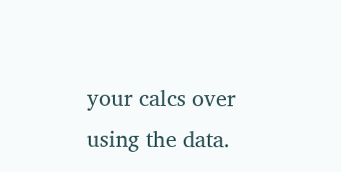your calcs over using the data.